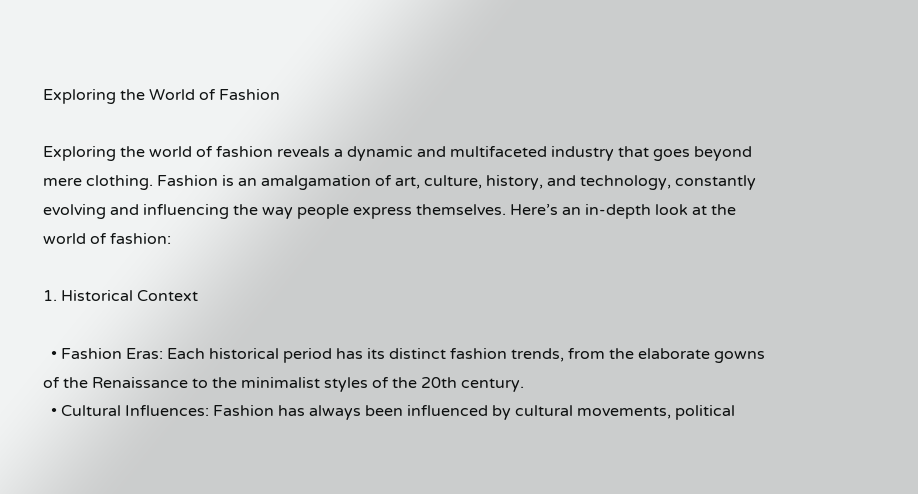Exploring the World of Fashion

Exploring the world of fashion reveals a dynamic and multifaceted industry that goes beyond mere clothing. Fashion is an amalgamation of art, culture, history, and technology, constantly evolving and influencing the way people express themselves. Here’s an in-depth look at the world of fashion:

1. Historical Context

  • Fashion Eras: Each historical period has its distinct fashion trends, from the elaborate gowns of the Renaissance to the minimalist styles of the 20th century.
  • Cultural Influences: Fashion has always been influenced by cultural movements, political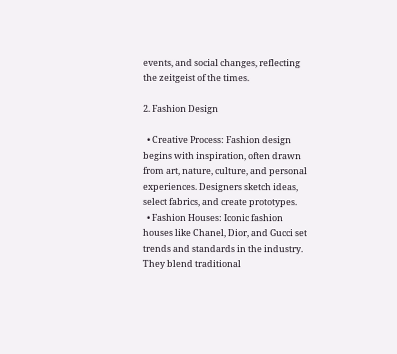events, and social changes, reflecting the zeitgeist of the times.

2. Fashion Design

  • Creative Process: Fashion design begins with inspiration, often drawn from art, nature, culture, and personal experiences. Designers sketch ideas, select fabrics, and create prototypes.
  • Fashion Houses: Iconic fashion houses like Chanel, Dior, and Gucci set trends and standards in the industry. They blend traditional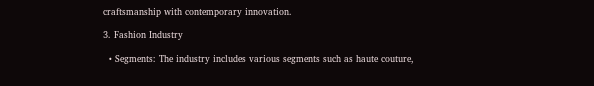craftsmanship with contemporary innovation.

3. Fashion Industry

  • Segments: The industry includes various segments such as haute couture,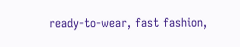ready-to-wear, fast fashion,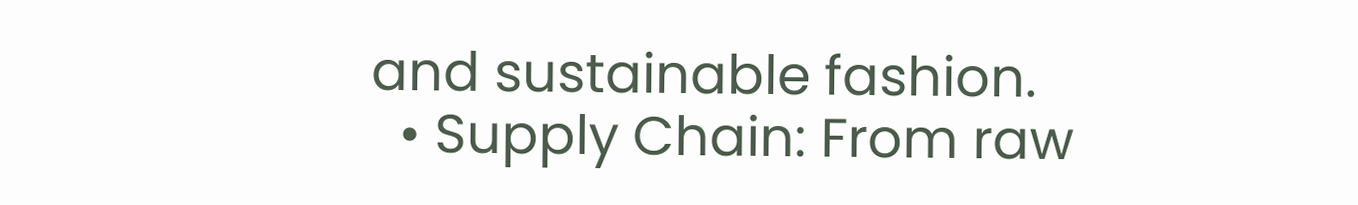and sustainable fashion.
  • Supply Chain: From raw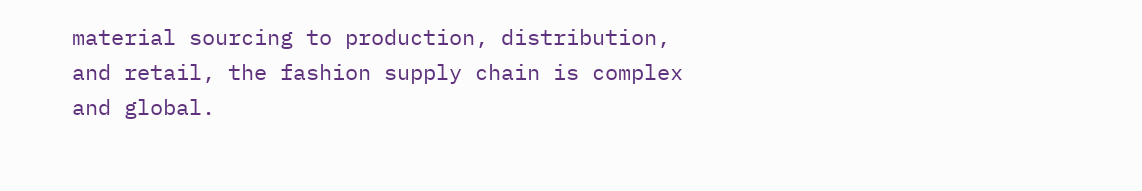material sourcing to production, distribution, and retail, the fashion supply chain is complex and global.